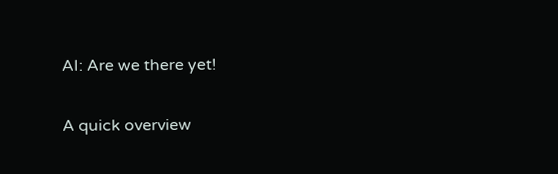AI: Are we there yet!

A quick overview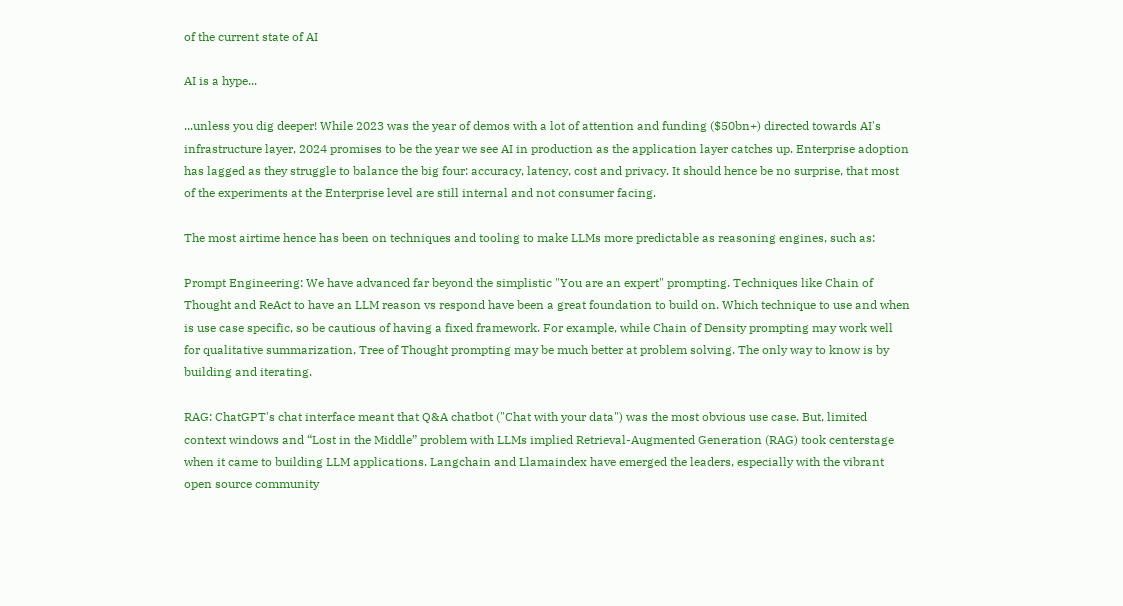of the current state of AI

AI is a hype...

...unless you dig deeper! While 2023 was the year of demos with a lot of attention and funding ($50bn+) directed towards AI's infrastructure layer, 2024 promises to be the year we see AI in production as the application layer catches up. Enterprise adoption has lagged as they struggle to balance the big four: accuracy, latency, cost and privacy. It should hence be no surprise, that most of the experiments at the Enterprise level are still internal and not consumer facing.

The most airtime hence has been on techniques and tooling to make LLMs more predictable as reasoning engines, such as:

Prompt Engineering: We have advanced far beyond the simplistic "You are an expert" prompting. Techniques like Chain of Thought and ReAct to have an LLM reason vs respond have been a great foundation to build on. Which technique to use and when is use case specific, so be cautious of having a fixed framework. For example, while Chain of Density prompting may work well for qualitative summarization, Tree of Thought prompting may be much better at problem solving. The only way to know is by building and iterating.

RAG: ChatGPT's chat interface meant that Q&A chatbot ("Chat with your data") was the most obvious use case. But, limited context windows and “Lost in the Middle” problem with LLMs implied Retrieval-Augmented Generation (RAG) took centerstage when it came to building LLM applications. Langchain and Llamaindex have emerged the leaders, especially with the vibrant open source community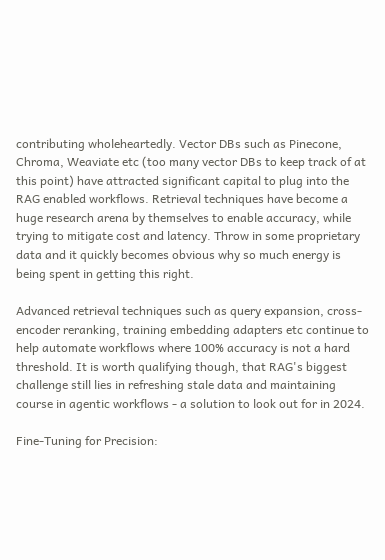contributing wholeheartedly. Vector DBs such as Pinecone, Chroma, Weaviate etc (too many vector DBs to keep track of at this point) have attracted significant capital to plug into the RAG enabled workflows. Retrieval techniques have become a huge research arena by themselves to enable accuracy, while trying to mitigate cost and latency. Throw in some proprietary data and it quickly becomes obvious why so much energy is being spent in getting this right.

Advanced retrieval techniques such as query expansion, cross-encoder reranking, training embedding adapters etc continue to help automate workflows where 100% accuracy is not a hard threshold. It is worth qualifying though, that RAG's biggest challenge still lies in refreshing stale data and maintaining course in agentic workflows - a solution to look out for in 2024.

Fine-Tuning for Precision: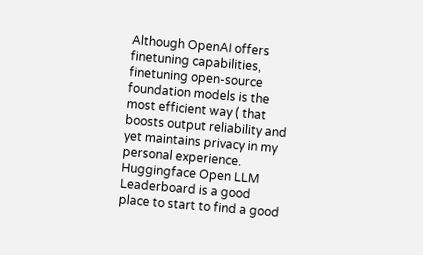Although OpenAI offers finetuning capabilities, finetuning open-source foundation models is the most efficient way ( that boosts output reliability and yet maintains privacy in my personal experience. Huggingface Open LLM Leaderboard is a good place to start to find a good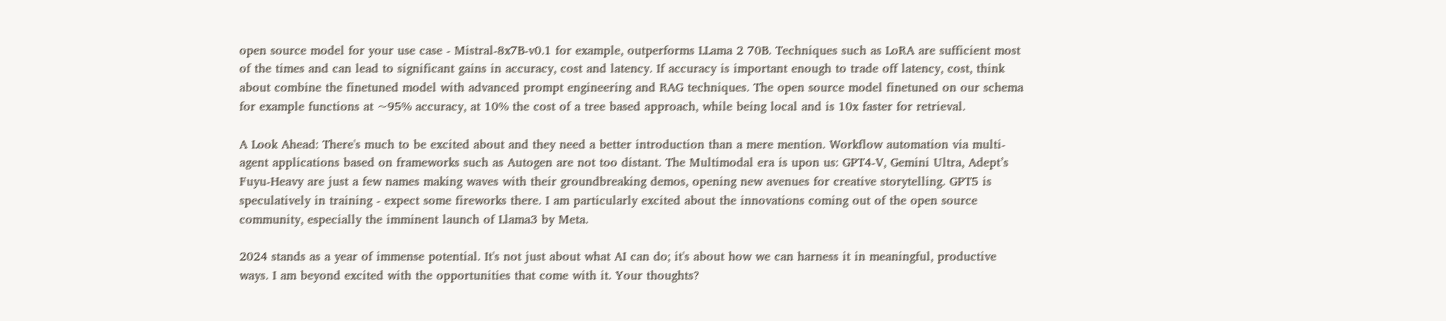open source model for your use case - Mistral-8x7B-v0.1 for example, outperforms LLama 2 70B. Techniques such as LoRA are sufficient most of the times and can lead to significant gains in accuracy, cost and latency. If accuracy is important enough to trade off latency, cost, think about combine the finetuned model with advanced prompt engineering and RAG techniques. The open source model finetuned on our schema for example functions at ~95% accuracy, at 10% the cost of a tree based approach, while being local and is 10x faster for retrieval.

A Look Ahead: There's much to be excited about and they need a better introduction than a mere mention. Workflow automation via multi-agent applications based on frameworks such as Autogen are not too distant. The Multimodal era is upon us: GPT4-V, Gemini Ultra, Adept’s Fuyu-Heavy are just a few names making waves with their groundbreaking demos, opening new avenues for creative storytelling. GPT5 is speculatively in training - expect some fireworks there. I am particularly excited about the innovations coming out of the open source community, especially the imminent launch of Llama3 by Meta.

2024 stands as a year of immense potential. It's not just about what AI can do; it's about how we can harness it in meaningful, productive ways. I am beyond excited with the opportunities that come with it. Your thoughts?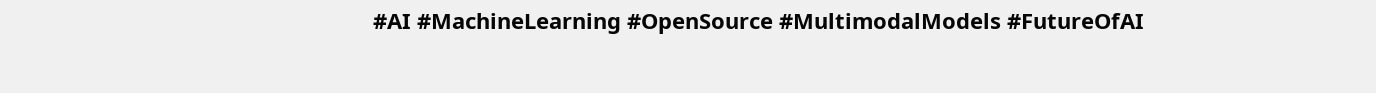#AI #MachineLearning #OpenSource #MultimodalModels #FutureOfAI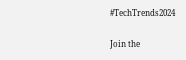#TechTrends2024

Join the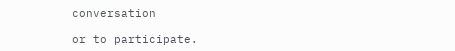conversation

or to participate.